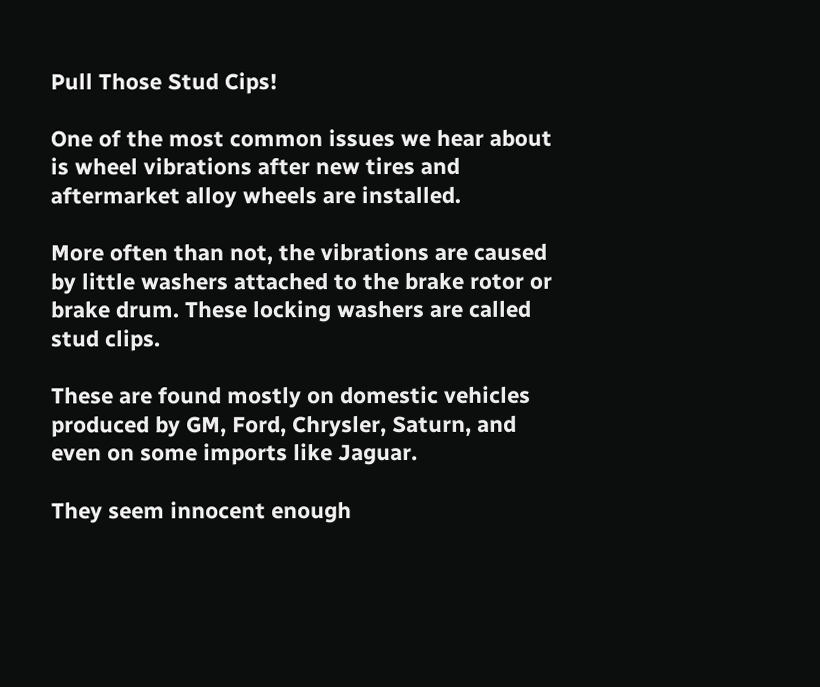Pull Those Stud Cips!

One of the most common issues we hear about is wheel vibrations after new tires and aftermarket alloy wheels are installed.

More often than not, the vibrations are caused by little washers attached to the brake rotor or brake drum. These locking washers are called stud clips.

These are found mostly on domestic vehicles produced by GM, Ford, Chrysler, Saturn, and even on some imports like Jaguar.

They seem innocent enough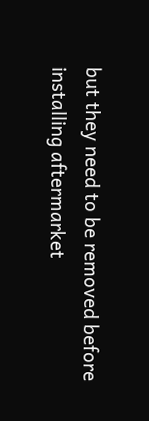but they need to be removed before installing aftermarket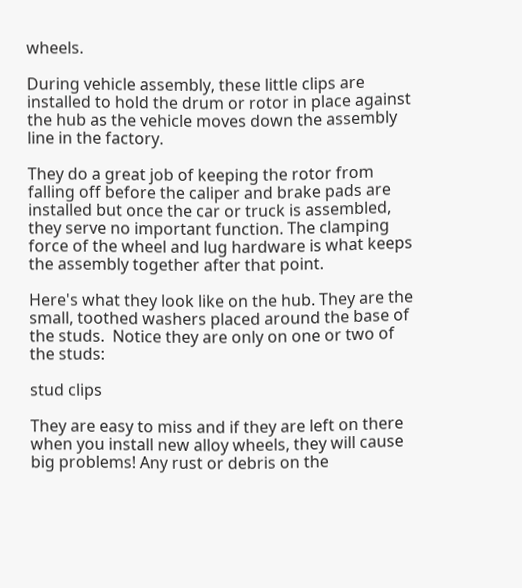wheels.

During vehicle assembly, these little clips are installed to hold the drum or rotor in place against the hub as the vehicle moves down the assembly line in the factory.

They do a great job of keeping the rotor from falling off before the caliper and brake pads are installed but once the car or truck is assembled, they serve no important function. The clamping force of the wheel and lug hardware is what keeps the assembly together after that point.

Here's what they look like on the hub. They are the small, toothed washers placed around the base of  the studs.  Notice they are only on one or two of the studs:

stud clips

They are easy to miss and if they are left on there when you install new alloy wheels, they will cause big problems! Any rust or debris on the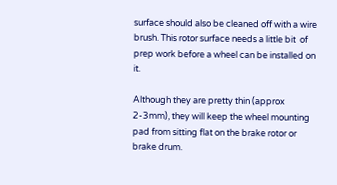surface should also be cleaned off with a wire brush. This rotor surface needs a little bit  of prep work before a wheel can be installed on it.

Although they are pretty thin (approx 2-3mm), they will keep the wheel mounting pad from sitting flat on the brake rotor or brake drum.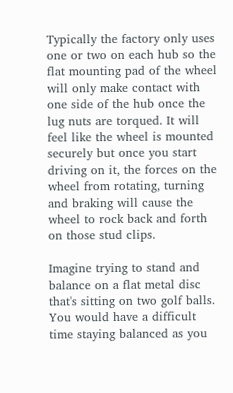Typically the factory only uses one or two on each hub so the flat mounting pad of the wheel will only make contact with one side of the hub once the lug nuts are torqued. It will feel like the wheel is mounted securely but once you start driving on it, the forces on the wheel from rotating, turning and braking will cause the wheel to rock back and forth on those stud clips.

Imagine trying to stand and balance on a flat metal disc that's sitting on two golf balls. You would have a difficult time staying balanced as you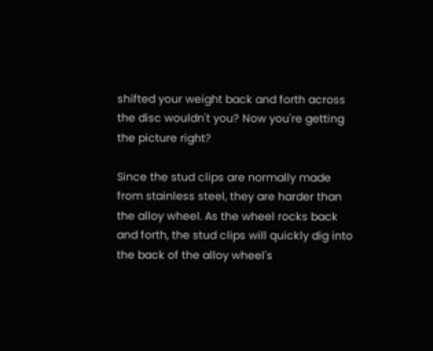shifted your weight back and forth across the disc wouldn't you? Now you're getting the picture right?

Since the stud clips are normally made from stainless steel, they are harder than the alloy wheel. As the wheel rocks back and forth, the stud clips will quickly dig into the back of the alloy wheel's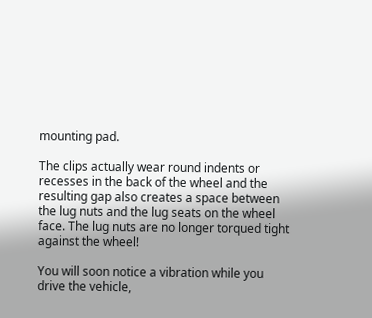mounting pad.

The clips actually wear round indents or recesses in the back of the wheel and the resulting gap also creates a space between the lug nuts and the lug seats on the wheel face. The lug nuts are no longer torqued tight against the wheel!

You will soon notice a vibration while you drive the vehicle,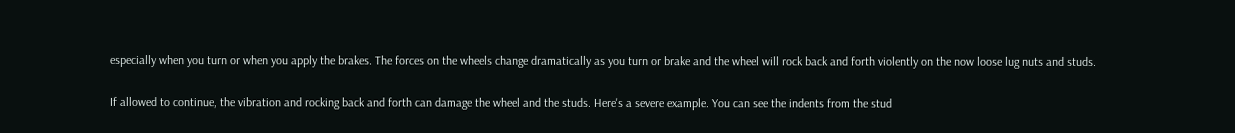especially when you turn or when you apply the brakes. The forces on the wheels change dramatically as you turn or brake and the wheel will rock back and forth violently on the now loose lug nuts and studs.

If allowed to continue, the vibration and rocking back and forth can damage the wheel and the studs. Here's a severe example. You can see the indents from the stud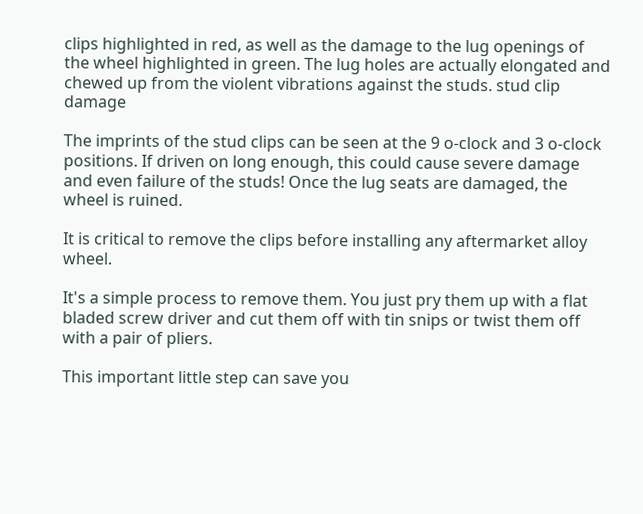clips highlighted in red, as well as the damage to the lug openings of the wheel highlighted in green. The lug holes are actually elongated and chewed up from the violent vibrations against the studs. stud clip damage

The imprints of the stud clips can be seen at the 9 o-clock and 3 o-clock positions. If driven on long enough, this could cause severe damage and even failure of the studs! Once the lug seats are damaged, the wheel is ruined.

It is critical to remove the clips before installing any aftermarket alloy wheel.

It's a simple process to remove them. You just pry them up with a flat bladed screw driver and cut them off with tin snips or twist them off with a pair of pliers.

This important little step can save you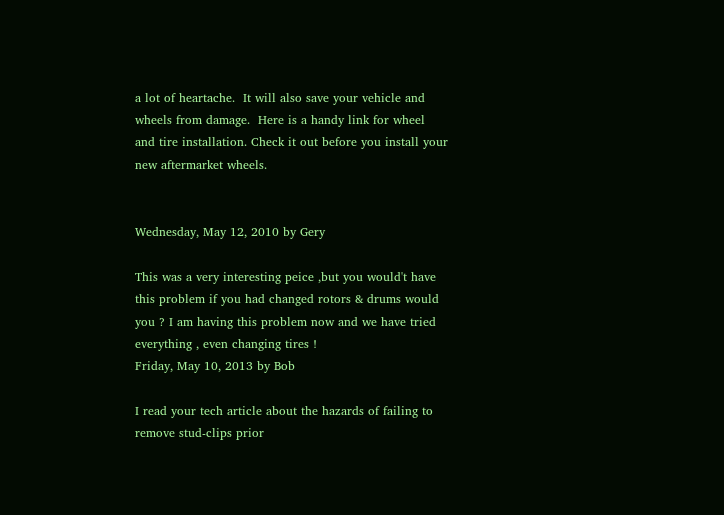a lot of heartache.  It will also save your vehicle and wheels from damage.  Here is a handy link for wheel and tire installation. Check it out before you install your new aftermarket wheels.


Wednesday, May 12, 2010 by Gery

This was a very interesting peice ,but you would't have this problem if you had changed rotors & drums would you ? I am having this problem now and we have tried everything , even changing tires !
Friday, May 10, 2013 by Bob

I read your tech article about the hazards of failing to remove stud-clips prior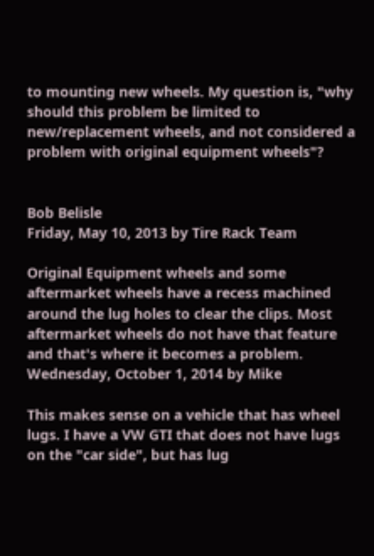to mounting new wheels. My question is, "why should this problem be limited to new/replacement wheels, and not considered a problem with original equipment wheels"?


Bob Belisle
Friday, May 10, 2013 by Tire Rack Team

Original Equipment wheels and some aftermarket wheels have a recess machined around the lug holes to clear the clips. Most aftermarket wheels do not have that feature and that's where it becomes a problem.
Wednesday, October 1, 2014 by Mike

This makes sense on a vehicle that has wheel lugs. I have a VW GTI that does not have lugs on the "car side", but has lug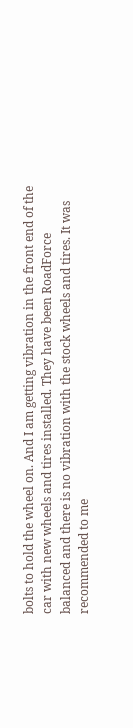bolts to hold the wheel on. And I am getting vibration in the front end of the car with new wheels and tires installed. They have been RoadForce balanced and there is no vibration with the stock wheels and tires. It was recommended to me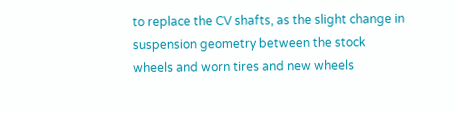to replace the CV shafts, as the slight change in suspension geometry between the stock wheels and worn tires and new wheels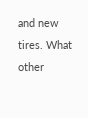and new tires. What other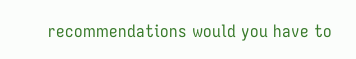recommendations would you have to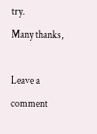try.
Many thanks,

Leave a comment